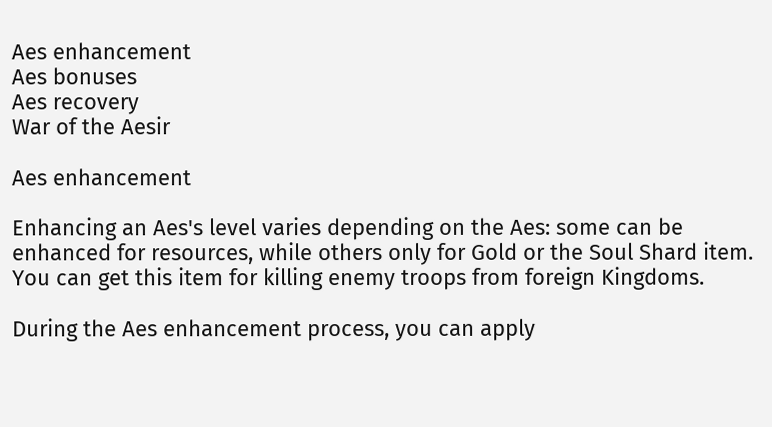Aes enhancement
Aes bonuses
Aes recovery
War of the Aesir

Aes enhancement

Enhancing an Aes's level varies depending on the Aes: some can be enhanced for resources, while others only for Gold or the Soul Shard item. You can get this item for killing enemy troops from foreign Kingdoms.

During the Aes enhancement process, you can apply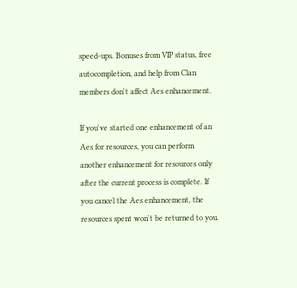speed-ups. Bonuses from VIP status, free autocompletion, and help from Clan members don't affect Aes enhancement.

If you've started one enhancement of an Aes for resources, you can perform another enhancement for resources only after the current process is complete. If you cancel the Aes enhancement, the resources spent won't be returned to you.